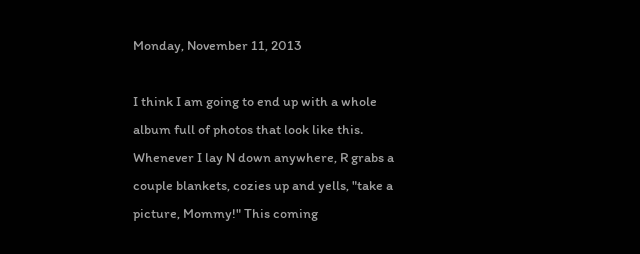Monday, November 11, 2013

I think I am going to end up with a whole album full of photos that look like this. Whenever I lay N down anywhere, R grabs a couple blankets, cozies up and yells, "take a picture, Mommy!" This coming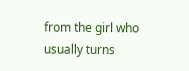from the girl who usually turns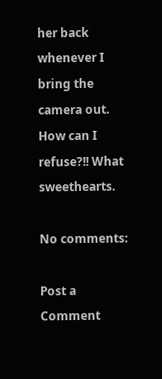her back whenever I bring the camera out. How can I refuse?!! What sweethearts.

No comments:

Post a Comment